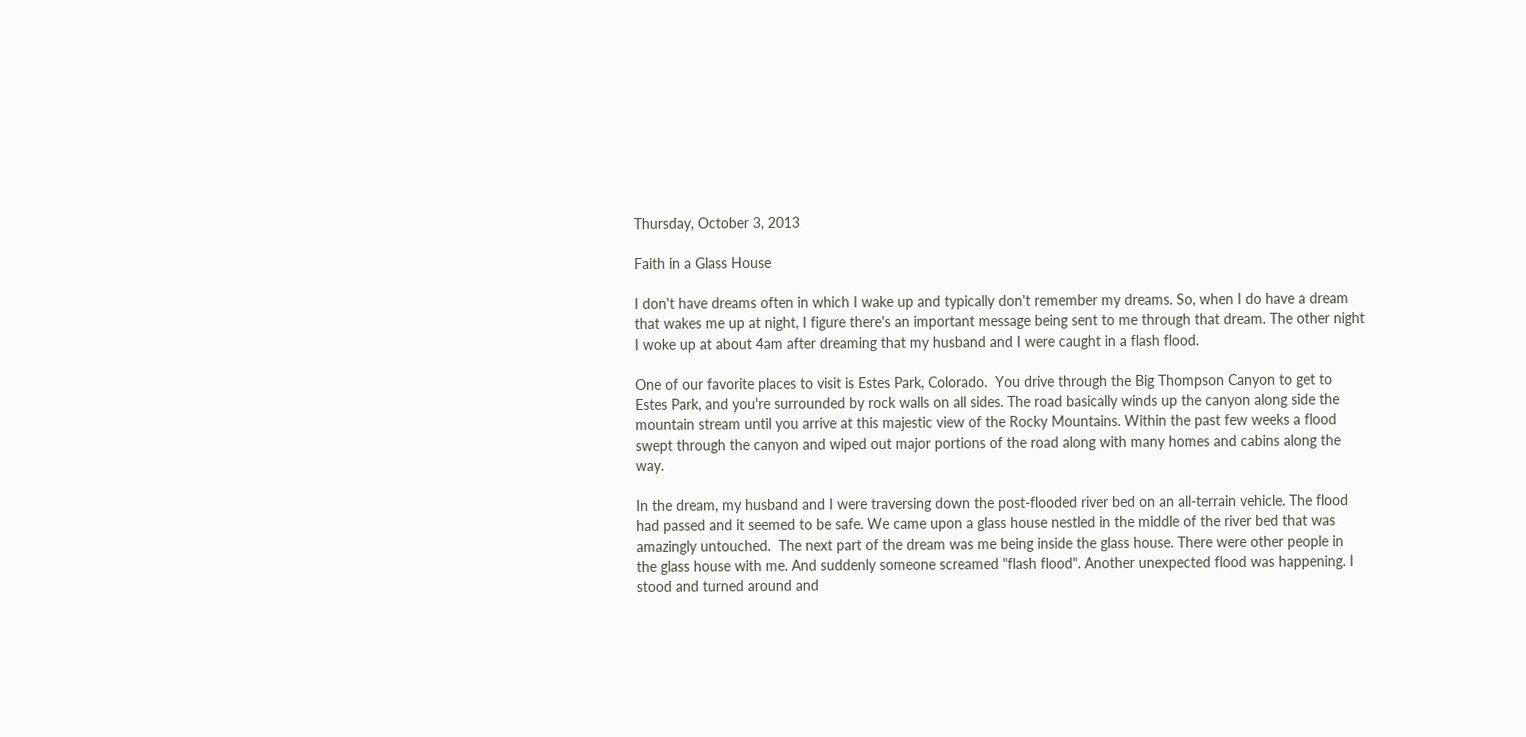Thursday, October 3, 2013

Faith in a Glass House

I don't have dreams often in which I wake up and typically don't remember my dreams. So, when I do have a dream that wakes me up at night, I figure there's an important message being sent to me through that dream. The other night I woke up at about 4am after dreaming that my husband and I were caught in a flash flood.

One of our favorite places to visit is Estes Park, Colorado.  You drive through the Big Thompson Canyon to get to Estes Park, and you're surrounded by rock walls on all sides. The road basically winds up the canyon along side the mountain stream until you arrive at this majestic view of the Rocky Mountains. Within the past few weeks a flood swept through the canyon and wiped out major portions of the road along with many homes and cabins along the way.

In the dream, my husband and I were traversing down the post-flooded river bed on an all-terrain vehicle. The flood had passed and it seemed to be safe. We came upon a glass house nestled in the middle of the river bed that was amazingly untouched.  The next part of the dream was me being inside the glass house. There were other people in the glass house with me. And suddenly someone screamed "flash flood". Another unexpected flood was happening. I stood and turned around and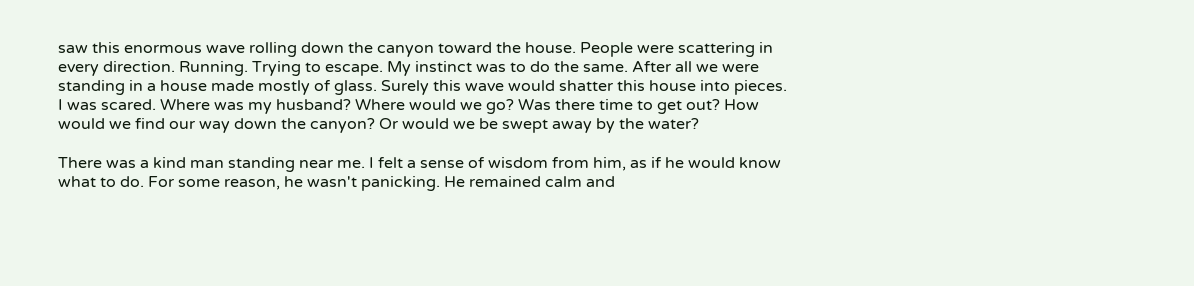saw this enormous wave rolling down the canyon toward the house. People were scattering in every direction. Running. Trying to escape. My instinct was to do the same. After all we were standing in a house made mostly of glass. Surely this wave would shatter this house into pieces. I was scared. Where was my husband? Where would we go? Was there time to get out? How would we find our way down the canyon? Or would we be swept away by the water?

There was a kind man standing near me. I felt a sense of wisdom from him, as if he would know what to do. For some reason, he wasn't panicking. He remained calm and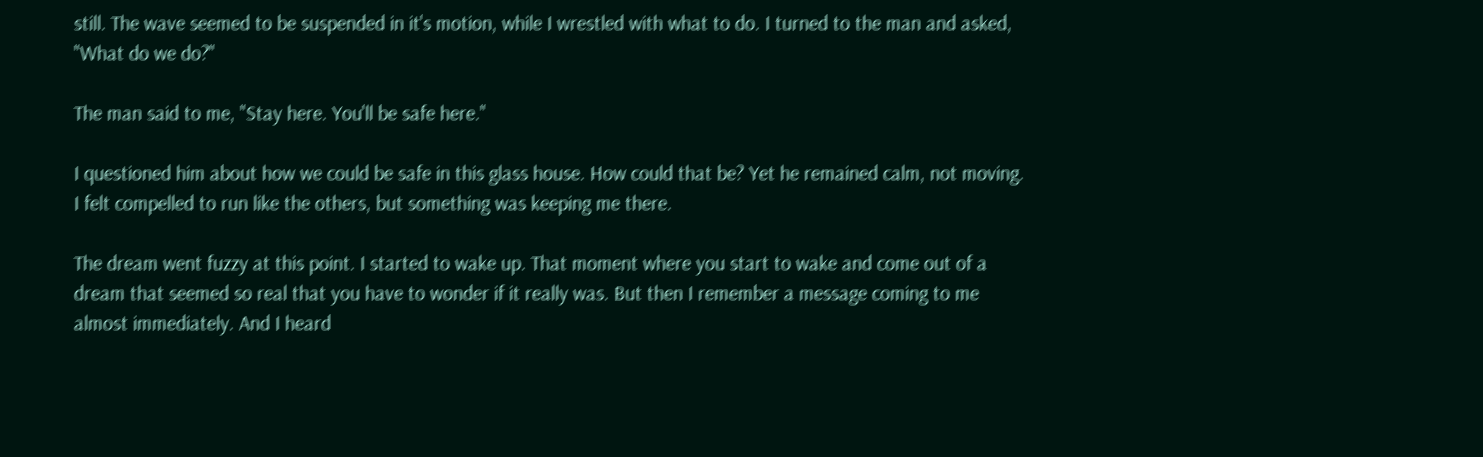still. The wave seemed to be suspended in it's motion, while I wrestled with what to do. I turned to the man and asked, "What do we do?"

The man said to me, "Stay here. You'll be safe here."

I questioned him about how we could be safe in this glass house. How could that be? Yet he remained calm, not moving. I felt compelled to run like the others, but something was keeping me there.

The dream went fuzzy at this point. I started to wake up. That moment where you start to wake and come out of a dream that seemed so real that you have to wonder if it really was. But then I remember a message coming to me almost immediately. And I heard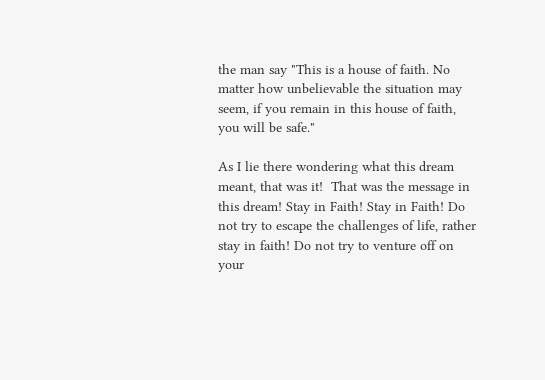the man say "This is a house of faith. No matter how unbelievable the situation may seem, if you remain in this house of faith, you will be safe."

As I lie there wondering what this dream meant, that was it!  That was the message in this dream! Stay in Faith! Stay in Faith! Do not try to escape the challenges of life, rather stay in faith! Do not try to venture off on your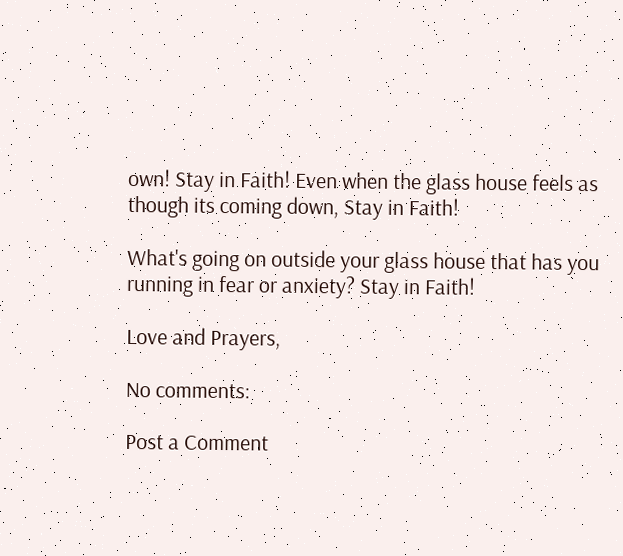own! Stay in Faith! Even when the glass house feels as though its coming down, Stay in Faith!

What's going on outside your glass house that has you running in fear or anxiety? Stay in Faith!

Love and Prayers,

No comments:

Post a Comment